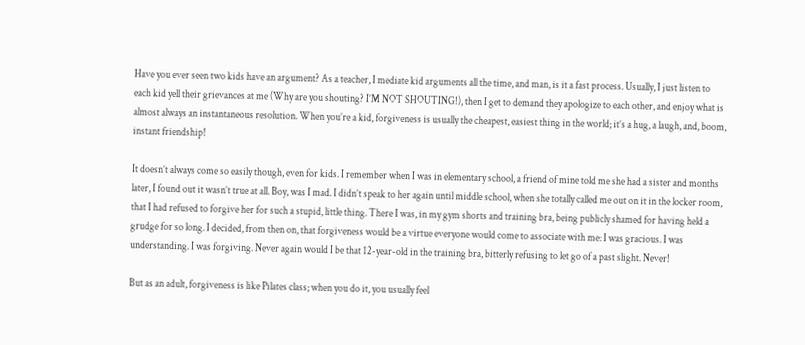Have you ever seen two kids have an argument? As a teacher, I mediate kid arguments all the time, and man, is it a fast process. Usually, I just listen to each kid yell their grievances at me (Why are you shouting? I’M NOT SHOUTING!), then I get to demand they apologize to each other, and enjoy what is almost always an instantaneous resolution. When you’re a kid, forgiveness is usually the cheapest, easiest thing in the world; it’s a hug, a laugh, and, boom, instant friendship!

It doesn’t always come so easily though, even for kids. I remember when I was in elementary school, a friend of mine told me she had a sister and months later, I found out it wasn’t true at all. Boy, was I mad. I didn’t speak to her again until middle school, when she totally called me out on it in the locker room, that I had refused to forgive her for such a stupid, little thing. There I was, in my gym shorts and training bra, being publicly shamed for having held a grudge for so long. I decided, from then on, that forgiveness would be a virtue everyone would come to associate with me: I was gracious. I was understanding. I was forgiving. Never again would I be that 12-year-old in the training bra, bitterly refusing to let go of a past slight. Never!

But as an adult, forgiveness is like Pilates class; when you do it, you usually feel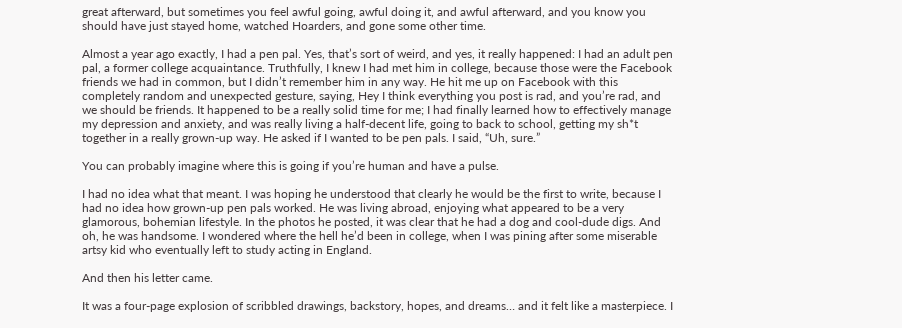great afterward, but sometimes you feel awful going, awful doing it, and awful afterward, and you know you should have just stayed home, watched Hoarders, and gone some other time.

Almost a year ago exactly, I had a pen pal. Yes, that’s sort of weird, and yes, it really happened: I had an adult pen pal, a former college acquaintance. Truthfully, I knew I had met him in college, because those were the Facebook friends we had in common, but I didn’t remember him in any way. He hit me up on Facebook with this completely random and unexpected gesture, saying, Hey I think everything you post is rad, and you’re rad, and we should be friends. It happened to be a really solid time for me; I had finally learned how to effectively manage my depression and anxiety, and was really living a half-decent life, going to back to school, getting my sh*t together in a really grown-up way. He asked if I wanted to be pen pals. I said, “Uh, sure.”

You can probably imagine where this is going if you’re human and have a pulse.

I had no idea what that meant. I was hoping he understood that clearly he would be the first to write, because I had no idea how grown-up pen pals worked. He was living abroad, enjoying what appeared to be a very glamorous, bohemian lifestyle. In the photos he posted, it was clear that he had a dog and cool-dude digs. And oh, he was handsome. I wondered where the hell he’d been in college, when I was pining after some miserable artsy kid who eventually left to study acting in England.

And then his letter came.

It was a four-page explosion of scribbled drawings, backstory, hopes, and dreams… and it felt like a masterpiece. I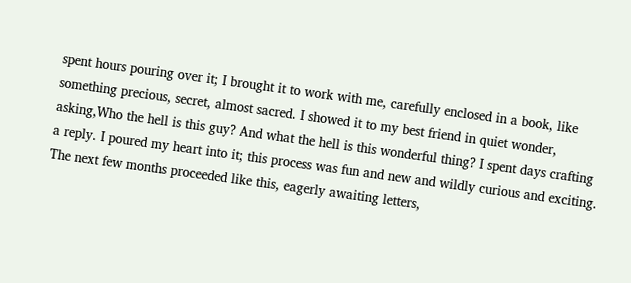spent hours pouring over it; I brought it to work with me, carefully enclosed in a book, like something precious, secret, almost sacred. I showed it to my best friend in quiet wonder, asking,Who the hell is this guy? And what the hell is this wonderful thing? I spent days crafting a reply. I poured my heart into it; this process was fun and new and wildly curious and exciting. The next few months proceeded like this, eagerly awaiting letters,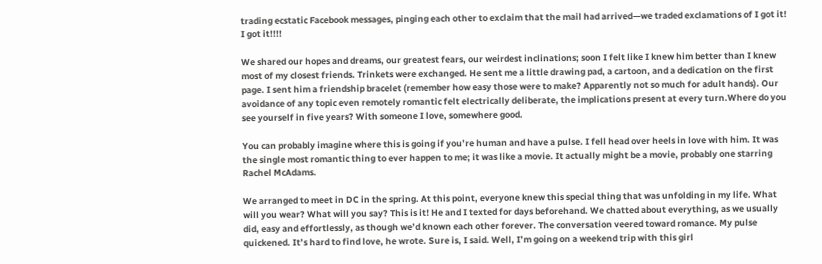trading ecstatic Facebook messages, pinging each other to exclaim that the mail had arrived—we traded exclamations of I got it! I got it!!!!

We shared our hopes and dreams, our greatest fears, our weirdest inclinations; soon I felt like I knew him better than I knew most of my closest friends. Trinkets were exchanged. He sent me a little drawing pad, a cartoon, and a dedication on the first page. I sent him a friendship bracelet (remember how easy those were to make? Apparently not so much for adult hands). Our avoidance of any topic even remotely romantic felt electrically deliberate, the implications present at every turn.Where do you see yourself in five years? With someone I love, somewhere good.

You can probably imagine where this is going if you’re human and have a pulse. I fell head over heels in love with him. It was the single most romantic thing to ever happen to me; it was like a movie. It actually might be a movie, probably one starring Rachel McAdams.

We arranged to meet in DC in the spring. At this point, everyone knew this special thing that was unfolding in my life. What will you wear? What will you say? This is it! He and I texted for days beforehand. We chatted about everything, as we usually did, easy and effortlessly, as though we’d known each other forever. The conversation veered toward romance. My pulse quickened. It’s hard to find love, he wrote. Sure is, I said. Well, I’m going on a weekend trip with this girl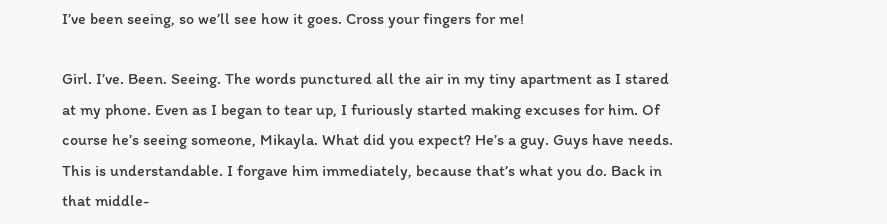I’ve been seeing, so we’ll see how it goes. Cross your fingers for me!

Girl. I’ve. Been. Seeing. The words punctured all the air in my tiny apartment as I stared at my phone. Even as I began to tear up, I furiously started making excuses for him. Of course he’s seeing someone, Mikayla. What did you expect? He’s a guy. Guys have needs. This is understandable. I forgave him immediately, because that’s what you do. Back in that middle-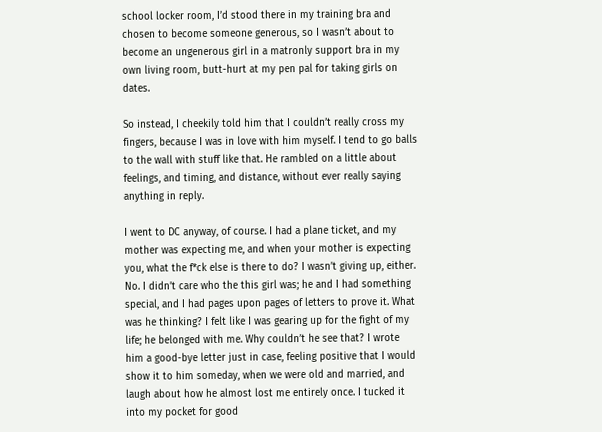school locker room, I’d stood there in my training bra and chosen to become someone generous, so I wasn’t about to become an ungenerous girl in a matronly support bra in my own living room, butt-hurt at my pen pal for taking girls on dates.

So instead, I cheekily told him that I couldn’t really cross my fingers, because I was in love with him myself. I tend to go balls to the wall with stuff like that. He rambled on a little about feelings, and timing, and distance, without ever really saying anything in reply.

I went to DC anyway, of course. I had a plane ticket, and my mother was expecting me, and when your mother is expecting you, what the f*ck else is there to do? I wasn’t giving up, either. No. I didn’t care who the this girl was; he and I had something special, and I had pages upon pages of letters to prove it. What was he thinking? I felt like I was gearing up for the fight of my life; he belonged with me. Why couldn’t he see that? I wrote him a good-bye letter just in case, feeling positive that I would show it to him someday, when we were old and married, and laugh about how he almost lost me entirely once. I tucked it into my pocket for good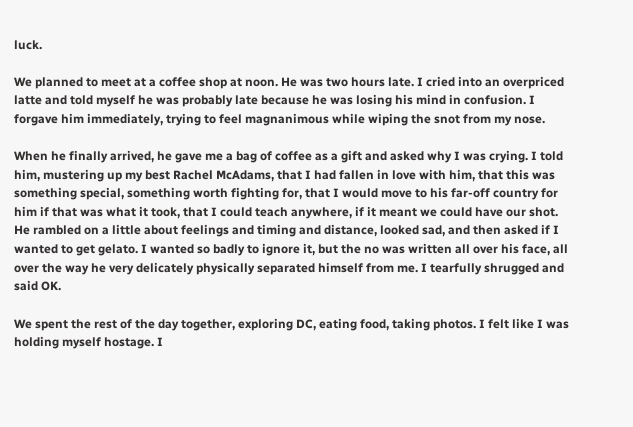luck.

We planned to meet at a coffee shop at noon. He was two hours late. I cried into an overpriced latte and told myself he was probably late because he was losing his mind in confusion. I forgave him immediately, trying to feel magnanimous while wiping the snot from my nose.

When he finally arrived, he gave me a bag of coffee as a gift and asked why I was crying. I told him, mustering up my best Rachel McAdams, that I had fallen in love with him, that this was something special, something worth fighting for, that I would move to his far-off country for him if that was what it took, that I could teach anywhere, if it meant we could have our shot. He rambled on a little about feelings and timing and distance, looked sad, and then asked if I wanted to get gelato. I wanted so badly to ignore it, but the no was written all over his face, all over the way he very delicately physically separated himself from me. I tearfully shrugged and said OK.

We spent the rest of the day together, exploring DC, eating food, taking photos. I felt like I was holding myself hostage. I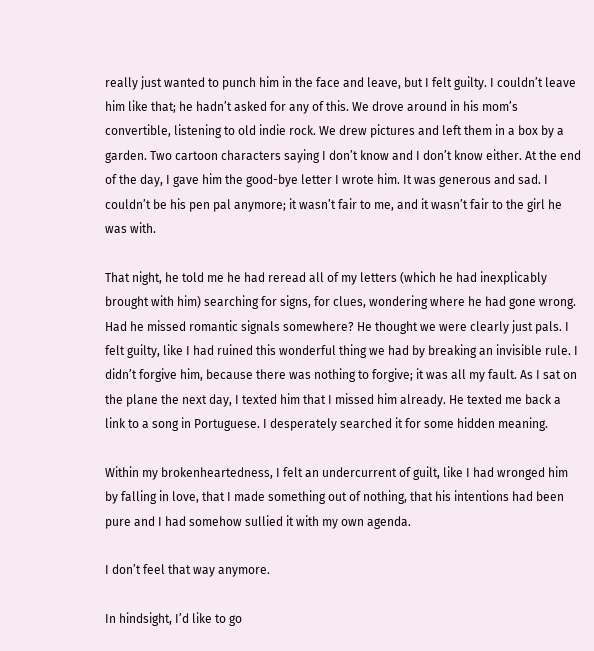really just wanted to punch him in the face and leave, but I felt guilty. I couldn’t leave him like that; he hadn’t asked for any of this. We drove around in his mom’s convertible, listening to old indie rock. We drew pictures and left them in a box by a garden. Two cartoon characters saying I don’t know and I don’t know either. At the end of the day, I gave him the good-bye letter I wrote him. It was generous and sad. I couldn’t be his pen pal anymore; it wasn’t fair to me, and it wasn’t fair to the girl he was with.

That night, he told me he had reread all of my letters (which he had inexplicably brought with him) searching for signs, for clues, wondering where he had gone wrong. Had he missed romantic signals somewhere? He thought we were clearly just pals. I felt guilty, like I had ruined this wonderful thing we had by breaking an invisible rule. I didn’t forgive him, because there was nothing to forgive; it was all my fault. As I sat on the plane the next day, I texted him that I missed him already. He texted me back a link to a song in Portuguese. I desperately searched it for some hidden meaning.

Within my brokenheartedness, I felt an undercurrent of guilt, like I had wronged him by falling in love, that I made something out of nothing, that his intentions had been pure and I had somehow sullied it with my own agenda.

I don’t feel that way anymore.

In hindsight, I’d like to go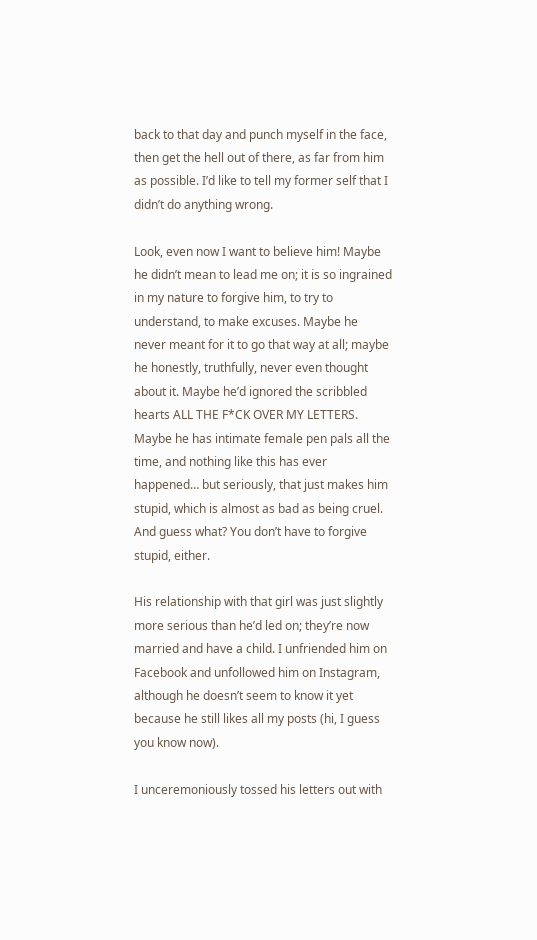back to that day and punch myself in the face, then get the hell out of there, as far from him as possible. I’d like to tell my former self that I didn’t do anything wrong.

Look, even now I want to believe him! Maybe he didn’t mean to lead me on; it is so ingrained in my nature to forgive him, to try to understand, to make excuses. Maybe he never meant for it to go that way at all; maybe he honestly, truthfully, never even thought about it. Maybe he’d ignored the scribbled hearts ALL THE F*CK OVER MY LETTERS. Maybe he has intimate female pen pals all the time, and nothing like this has ever happened… but seriously, that just makes him stupid, which is almost as bad as being cruel. And guess what? You don’t have to forgive stupid, either.

His relationship with that girl was just slightly more serious than he’d led on; they’re now married and have a child. I unfriended him on Facebook and unfollowed him on Instagram, although he doesn’t seem to know it yet because he still likes all my posts (hi, I guess you know now).

I unceremoniously tossed his letters out with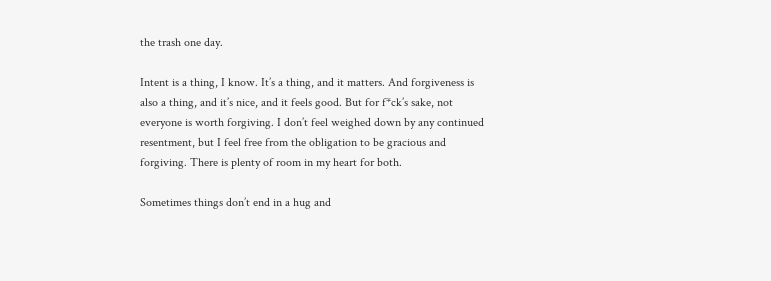the trash one day.

Intent is a thing, I know. It’s a thing, and it matters. And forgiveness is also a thing, and it’s nice, and it feels good. But for f*ck’s sake, not everyone is worth forgiving. I don’t feel weighed down by any continued resentment, but I feel free from the obligation to be gracious and forgiving. There is plenty of room in my heart for both.

Sometimes things don’t end in a hug and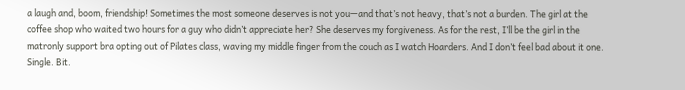a laugh and, boom, friendship! Sometimes the most someone deserves is not you—and that’s not heavy, that’s not a burden. The girl at the coffee shop who waited two hours for a guy who didn’t appreciate her? She deserves my forgiveness. As for the rest, I’ll be the girl in the matronly support bra opting out of Pilates class, waving my middle finger from the couch as I watch Hoarders. And I don’t feel bad about it one. Single. Bit.